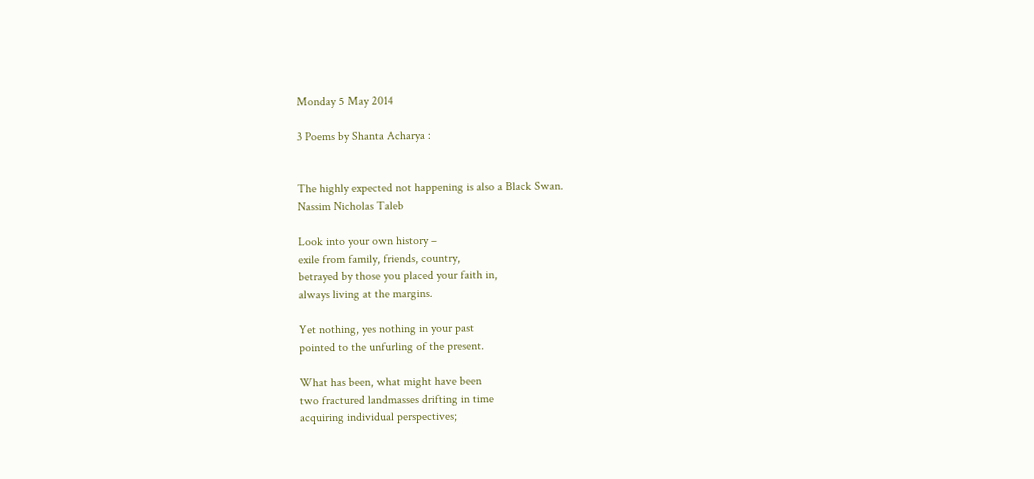Monday 5 May 2014

3 Poems by Shanta Acharya :


The highly expected not happening is also a Black Swan.
Nassim Nicholas Taleb

Look into your own history –
exile from family, friends, country,
betrayed by those you placed your faith in,
always living at the margins.

Yet nothing, yes nothing in your past
pointed to the unfurling of the present.

What has been, what might have been
two fractured landmasses drifting in time
acquiring individual perspectives;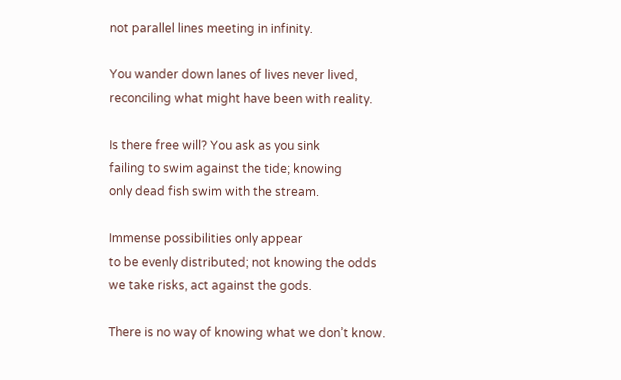not parallel lines meeting in infinity.

You wander down lanes of lives never lived,
reconciling what might have been with reality.

Is there free will? You ask as you sink
failing to swim against the tide; knowing
only dead fish swim with the stream.

Immense possibilities only appear
to be evenly distributed; not knowing the odds
we take risks, act against the gods.

There is no way of knowing what we don’t know.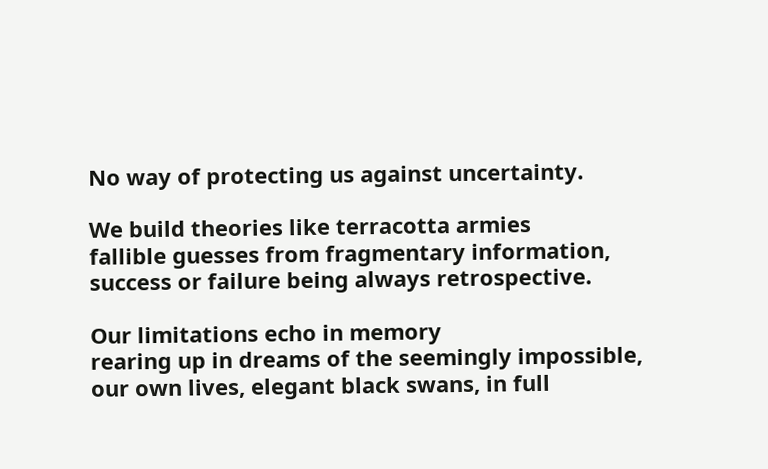No way of protecting us against uncertainty.

We build theories like terracotta armies
fallible guesses from fragmentary information,
success or failure being always retrospective.

Our limitations echo in memory
rearing up in dreams of the seemingly impossible,
our own lives, elegant black swans, in full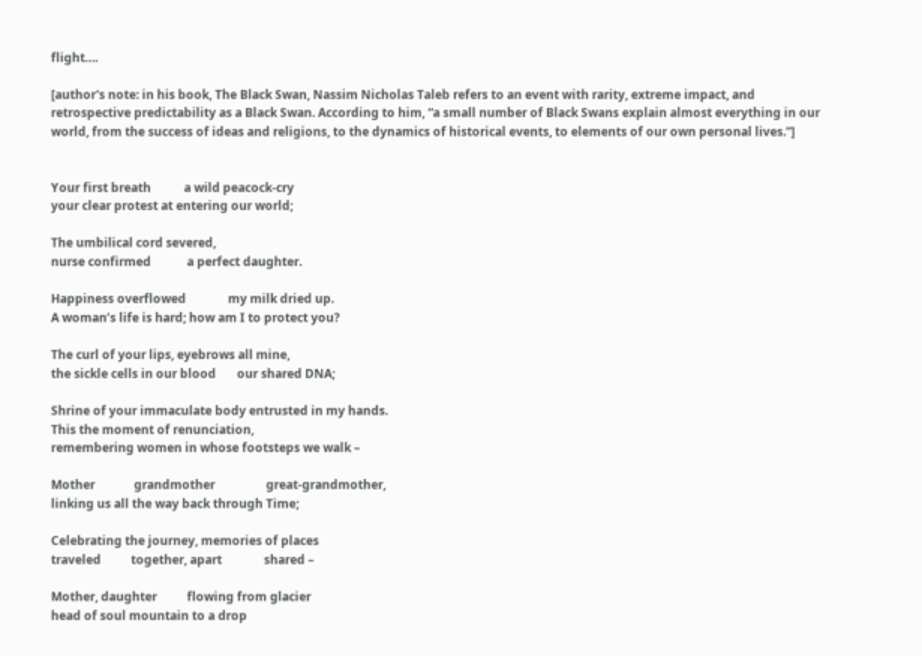flight….

[author's note: in his book, The Black Swan, Nassim Nicholas Taleb refers to an event with rarity, extreme impact, and retrospective predictability as a Black Swan. According to him, “a small number of Black Swans explain almost everything in our world, from the success of ideas and religions, to the dynamics of historical events, to elements of our own personal lives.”]


Your first breath           a wild peacock-cry
your clear protest at entering our world;

The umbilical cord severed,
nurse confirmed            a perfect daughter.

Happiness overflowed              my milk dried up.
A woman’s life is hard; how am I to protect you?

The curl of your lips, eyebrows all mine,
the sickle cells in our blood       our shared DNA;

Shrine of your immaculate body entrusted in my hands.
This the moment of renunciation,
remembering women in whose footsteps we walk –

Mother             grandmother                 great-grandmother,
linking us all the way back through Time;

Celebrating the journey, memories of places
traveled          together, apart              shared –

Mother, daughter          flowing from glacier
head of soul mountain to a drop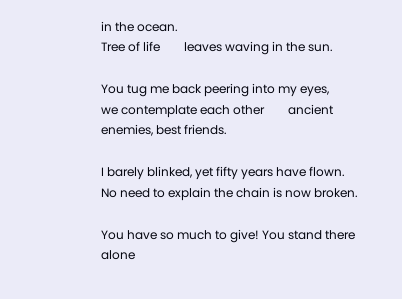in the ocean.
Tree of life        leaves waving in the sun.

You tug me back peering into my eyes,
we contemplate each other        ancient enemies, best friends.

I barely blinked, yet fifty years have flown.
No need to explain the chain is now broken.

You have so much to give! You stand there alone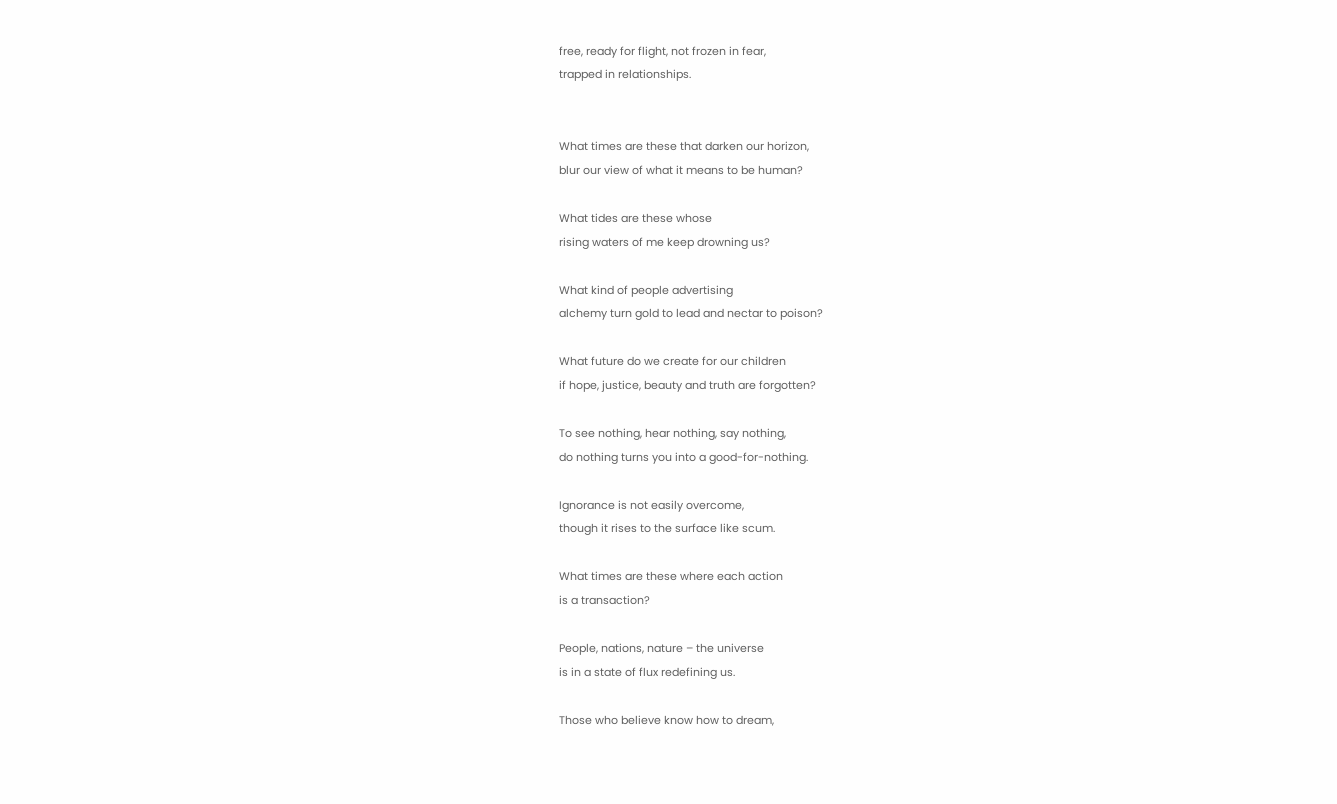free, ready for flight, not frozen in fear,
trapped in relationships.


What times are these that darken our horizon,
blur our view of what it means to be human?

What tides are these whose
rising waters of me keep drowning us?

What kind of people advertising
alchemy turn gold to lead and nectar to poison?

What future do we create for our children
if hope, justice, beauty and truth are forgotten?

To see nothing, hear nothing, say nothing,
do nothing turns you into a good-for-nothing.

Ignorance is not easily overcome,
though it rises to the surface like scum.

What times are these where each action
is a transaction?

People, nations, nature – the universe
is in a state of flux redefining us.

Those who believe know how to dream,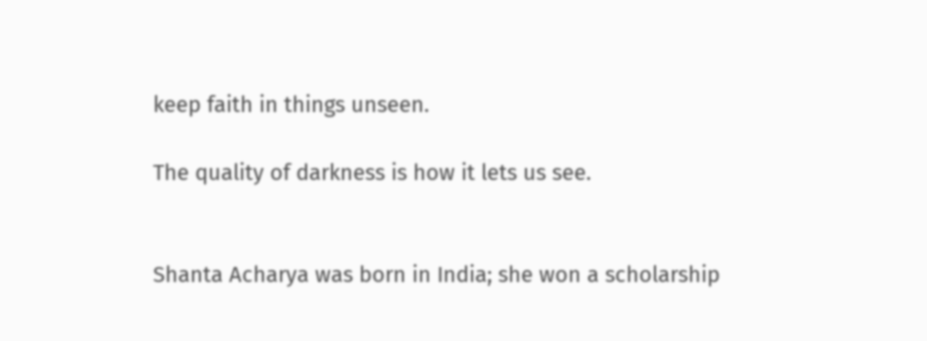keep faith in things unseen.

The quality of darkness is how it lets us see.


Shanta Acharya was born in India; she won a scholarship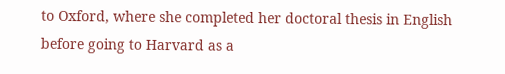to Oxford, where she completed her doctoral thesis in English before going to Harvard as a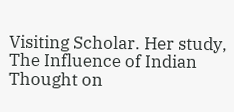Visiting Scholar. Her study, The Influence of Indian Thought on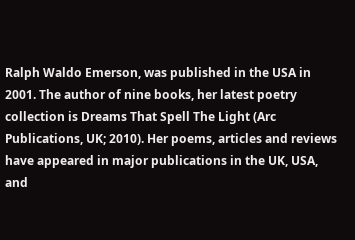Ralph Waldo Emerson, was published in the USA in 2001. The author of nine books, her latest poetry collection is Dreams That Spell The Light (Arc Publications, UK; 2010). Her poems, articles and reviews have appeared in major publications in the UK, USA, and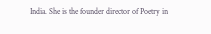India. She is the founder director of Poetry in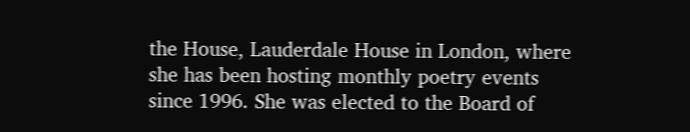the House, Lauderdale House in London, where she has been hosting monthly poetry events since 1996. She was elected to the Board of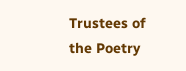Trustees of the Poetry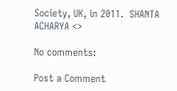Society, UK, in 2011.  SHANTA ACHARYA <>

No comments:

Post a Comment